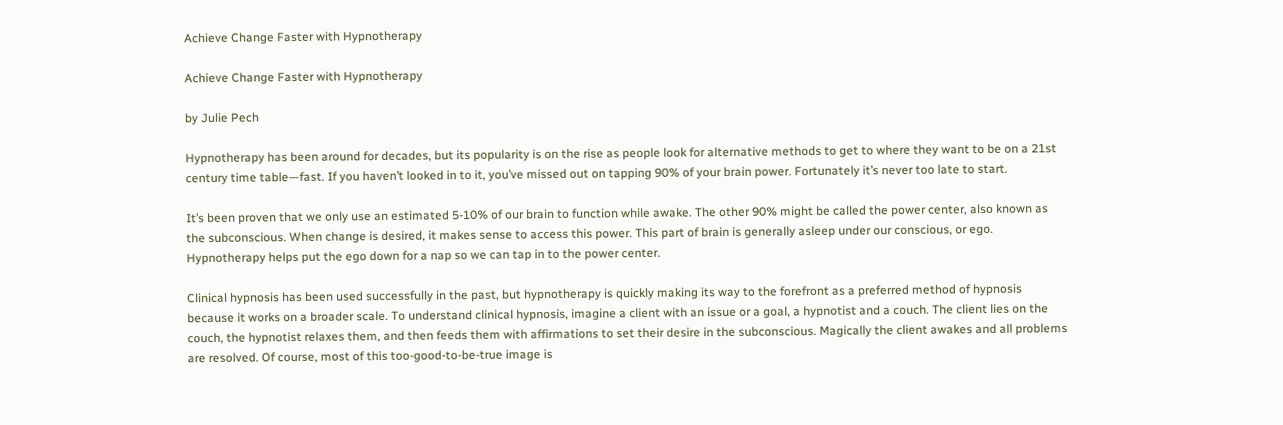Achieve Change Faster with Hypnotherapy

Achieve Change Faster with Hypnotherapy

by Julie Pech

Hypnotherapy has been around for decades, but its popularity is on the rise as people look for alternative methods to get to where they want to be on a 21st century time table—fast. If you haven’t looked in to it, you’ve missed out on tapping 90% of your brain power. Fortunately it’s never too late to start.

It’s been proven that we only use an estimated 5-10% of our brain to function while awake. The other 90% might be called the power center, also known as the subconscious. When change is desired, it makes sense to access this power. This part of brain is generally asleep under our conscious, or ego. Hypnotherapy helps put the ego down for a nap so we can tap in to the power center.

Clinical hypnosis has been used successfully in the past, but hypnotherapy is quickly making its way to the forefront as a preferred method of hypnosis because it works on a broader scale. To understand clinical hypnosis, imagine a client with an issue or a goal, a hypnotist and a couch. The client lies on the couch, the hypnotist relaxes them, and then feeds them with affirmations to set their desire in the subconscious. Magically the client awakes and all problems are resolved. Of course, most of this too-good-to-be-true image is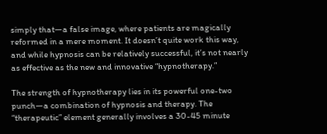simply that—a false image, where patients are magically reformed in a mere moment. It doesn’t quite work this way, and while hypnosis can be relatively successful, it’s not nearly as effective as the new and innovative “hypnotherapy.”

The strength of hypnotherapy lies in its powerful one-two punch—a combination of hypnosis and therapy. The “therapeutic” element generally involves a 30-45 minute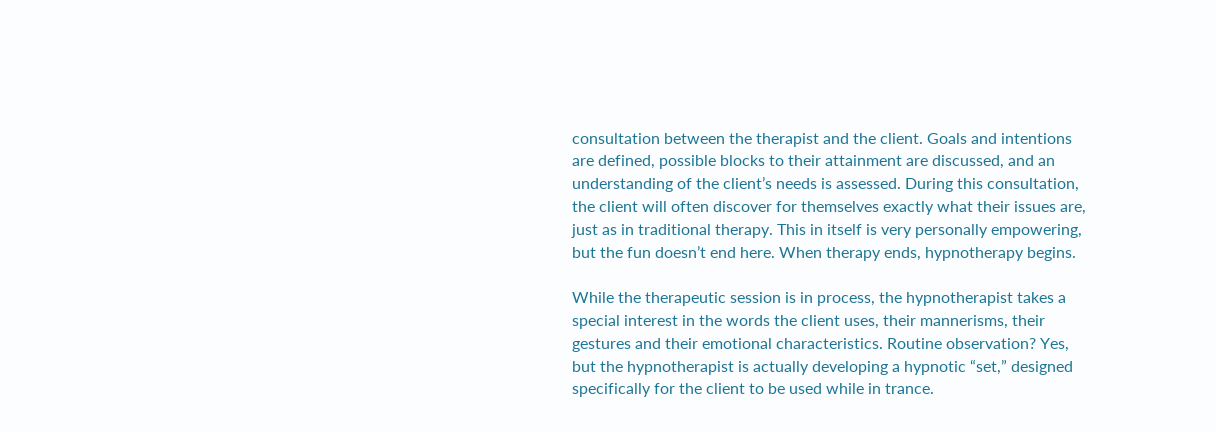consultation between the therapist and the client. Goals and intentions are defined, possible blocks to their attainment are discussed, and an understanding of the client’s needs is assessed. During this consultation, the client will often discover for themselves exactly what their issues are, just as in traditional therapy. This in itself is very personally empowering, but the fun doesn’t end here. When therapy ends, hypnotherapy begins.

While the therapeutic session is in process, the hypnotherapist takes a special interest in the words the client uses, their mannerisms, their gestures and their emotional characteristics. Routine observation? Yes, but the hypnotherapist is actually developing a hypnotic “set,” designed specifically for the client to be used while in trance.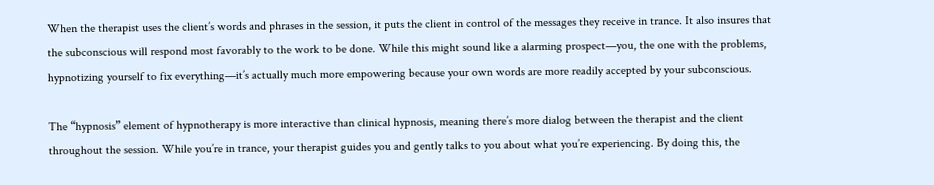When the therapist uses the client’s words and phrases in the session, it puts the client in control of the messages they receive in trance. It also insures that the subconscious will respond most favorably to the work to be done. While this might sound like a alarming prospect—you, the one with the problems, hypnotizing yourself to fix everything—it’s actually much more empowering because your own words are more readily accepted by your subconscious.

The “hypnosis” element of hypnotherapy is more interactive than clinical hypnosis, meaning there’s more dialog between the therapist and the client throughout the session. While you’re in trance, your therapist guides you and gently talks to you about what you’re experiencing. By doing this, the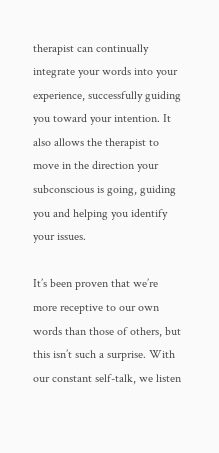therapist can continually integrate your words into your experience, successfully guiding you toward your intention. It also allows the therapist to move in the direction your subconscious is going, guiding you and helping you identify your issues.

It’s been proven that we’re more receptive to our own words than those of others, but this isn’t such a surprise. With our constant self-talk, we listen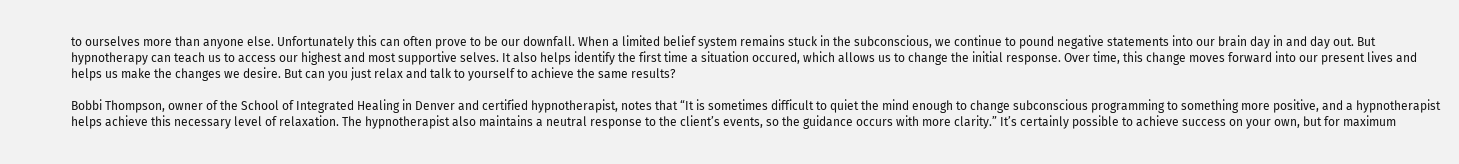to ourselves more than anyone else. Unfortunately this can often prove to be our downfall. When a limited belief system remains stuck in the subconscious, we continue to pound negative statements into our brain day in and day out. But hypnotherapy can teach us to access our highest and most supportive selves. It also helps identify the first time a situation occured, which allows us to change the initial response. Over time, this change moves forward into our present lives and helps us make the changes we desire. But can you just relax and talk to yourself to achieve the same results?

Bobbi Thompson, owner of the School of Integrated Healing in Denver and certified hypnotherapist, notes that “It is sometimes difficult to quiet the mind enough to change subconscious programming to something more positive, and a hypnotherapist helps achieve this necessary level of relaxation. The hypnotherapist also maintains a neutral response to the client’s events, so the guidance occurs with more clarity.” It’s certainly possible to achieve success on your own, but for maximum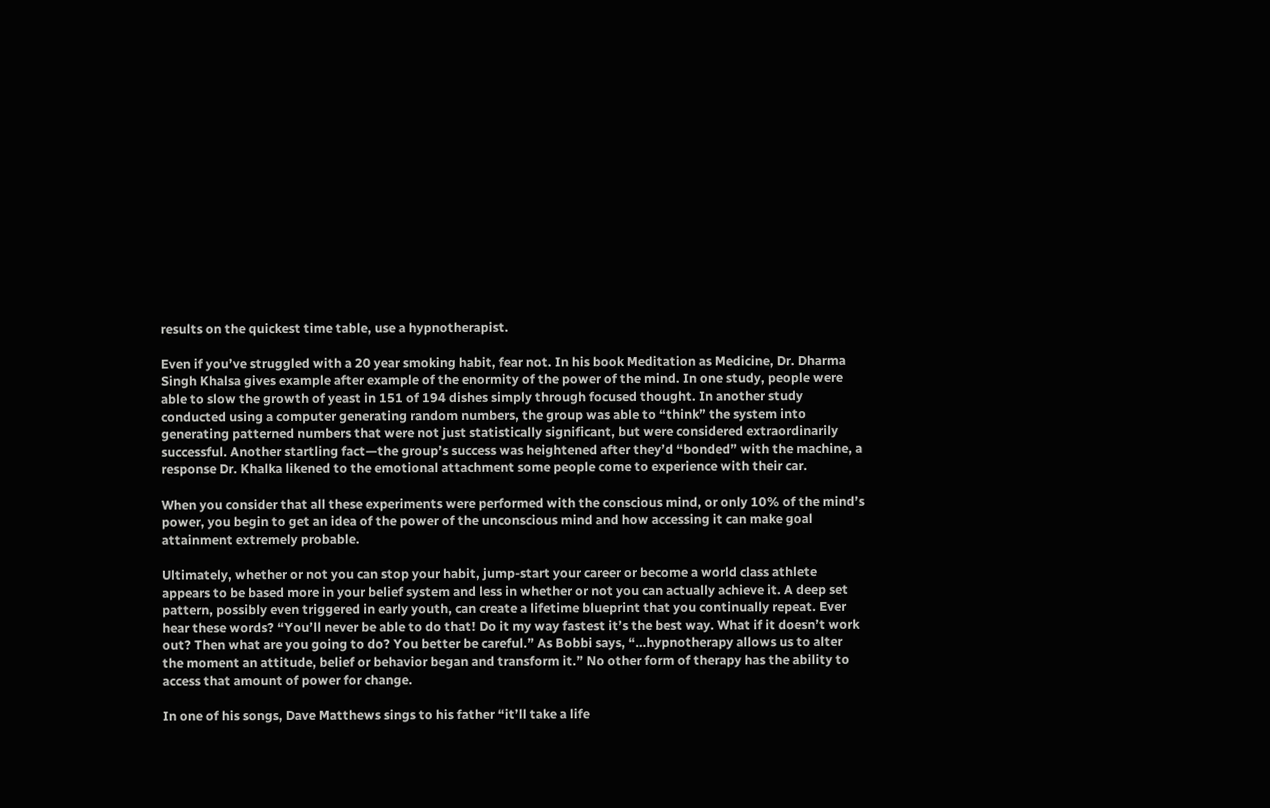results on the quickest time table, use a hypnotherapist.

Even if you’ve struggled with a 20 year smoking habit, fear not. In his book Meditation as Medicine, Dr. Dharma Singh Khalsa gives example after example of the enormity of the power of the mind. In one study, people were able to slow the growth of yeast in 151 of 194 dishes simply through focused thought. In another study conducted using a computer generating random numbers, the group was able to “think” the system into generating patterned numbers that were not just statistically significant, but were considered extraordinarily successful. Another startling fact—the group’s success was heightened after they’d “bonded” with the machine, a response Dr. Khalka likened to the emotional attachment some people come to experience with their car.

When you consider that all these experiments were performed with the conscious mind, or only 10% of the mind’s power, you begin to get an idea of the power of the unconscious mind and how accessing it can make goal attainment extremely probable.

Ultimately, whether or not you can stop your habit, jump-start your career or become a world class athlete appears to be based more in your belief system and less in whether or not you can actually achieve it. A deep set pattern, possibly even triggered in early youth, can create a lifetime blueprint that you continually repeat. Ever hear these words? “You’ll never be able to do that! Do it my way fastest it’s the best way. What if it doesn’t work out? Then what are you going to do? You better be careful.” As Bobbi says, “…hypnotherapy allows us to alter the moment an attitude, belief or behavior began and transform it.” No other form of therapy has the ability to access that amount of power for change.

In one of his songs, Dave Matthews sings to his father “it’ll take a life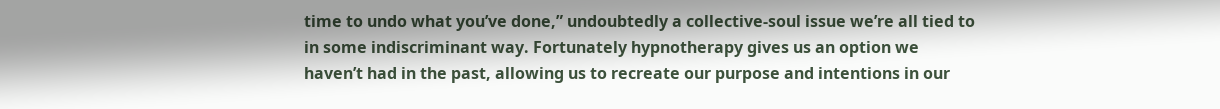time to undo what you’ve done,” undoubtedly a collective-soul issue we’re all tied to in some indiscriminant way. Fortunately hypnotherapy gives us an option we haven’t had in the past, allowing us to recreate our purpose and intentions in our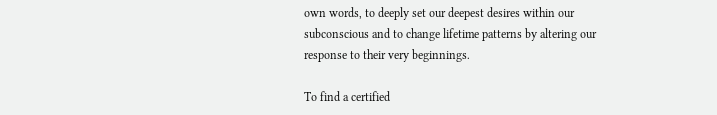own words, to deeply set our deepest desires within our subconscious and to change lifetime patterns by altering our response to their very beginnings.

To find a certified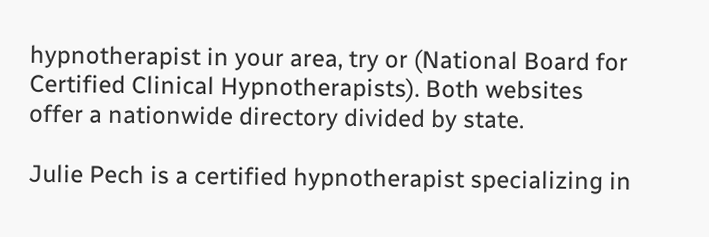hypnotherapist in your area, try or (National Board for Certified Clinical Hypnotherapists). Both websites offer a nationwide directory divided by state.

Julie Pech is a certified hypnotherapist specializing in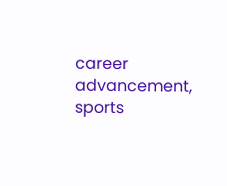career advancement, sports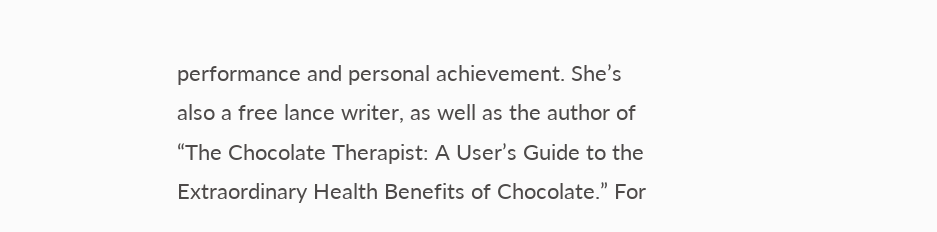performance and personal achievement. She’s also a free lance writer, as well as the author of “The Chocolate Therapist: A User’s Guide to the Extraordinary Health Benefits of Chocolate.” For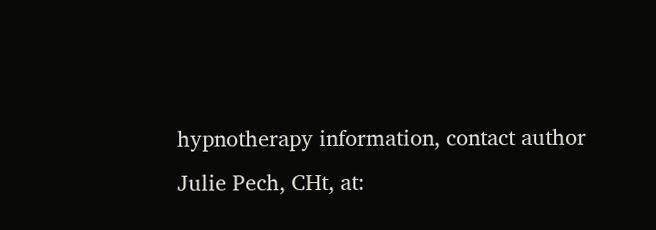hypnotherapy information, contact author Julie Pech, CHt, at: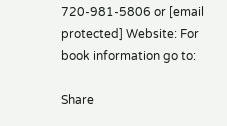720-981-5806 or [email protected] Website: For book information go to:

Share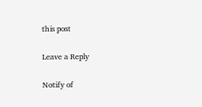this post

Leave a Reply

Notify of